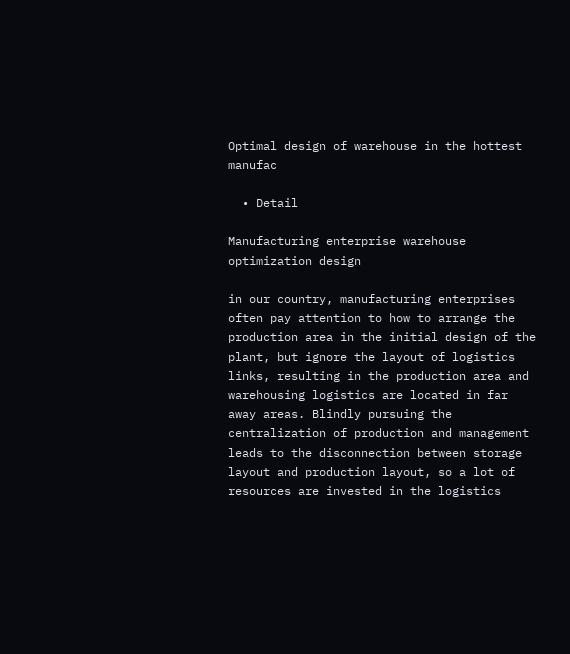Optimal design of warehouse in the hottest manufac

  • Detail

Manufacturing enterprise warehouse optimization design

in our country, manufacturing enterprises often pay attention to how to arrange the production area in the initial design of the plant, but ignore the layout of logistics links, resulting in the production area and warehousing logistics are located in far away areas. Blindly pursuing the centralization of production and management leads to the disconnection between storage layout and production layout, so a lot of resources are invested in the logistics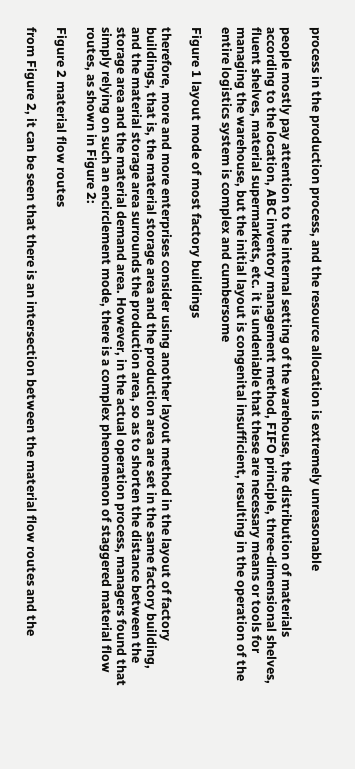process in the production process, and the resource allocation is extremely unreasonable

people mostly pay attention to the internal setting of the warehouse, the distribution of materials according to the location, ABC inventory management method, FIFO principle, three-dimensional shelves, fluent shelves, material supermarkets, etc. it is undeniable that these are necessary means or tools for managing the warehouse, but the initial layout is congenital insufficient, resulting in the operation of the entire logistics system is complex and cumbersome

Figure 1 layout mode of most factory buildings

therefore, more and more enterprises consider using another layout method in the layout of factory buildings, that is, the material storage area and the production area are set in the same factory building, and the material storage area surrounds the production area, so as to shorten the distance between the storage area and the material demand area. However, in the actual operation process, managers found that simply relying on such an encirclement mode, there is a complex phenomenon of staggered material flow routes, as shown in Figure 2:

Figure 2 material flow routes

from Figure 2, it can be seen that there is an intersection between the material flow routes and the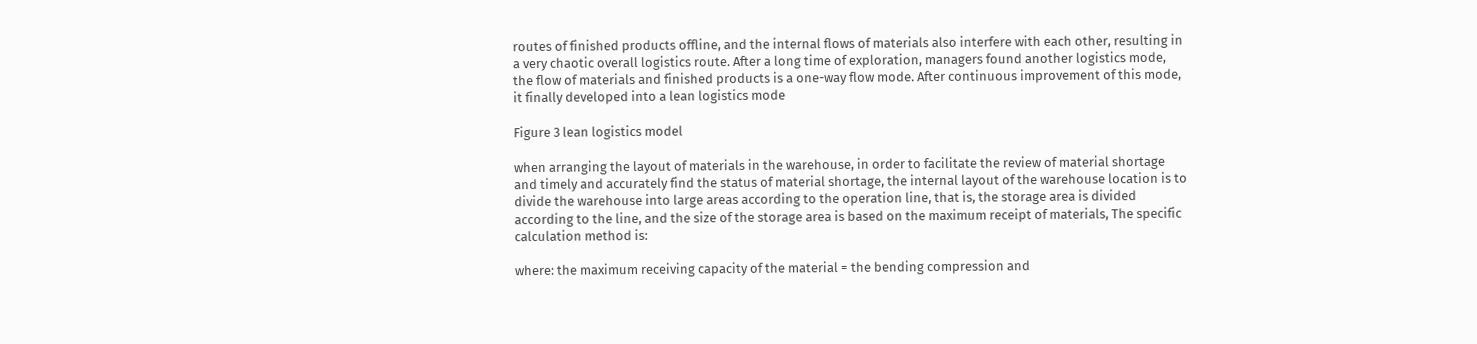routes of finished products offline, and the internal flows of materials also interfere with each other, resulting in a very chaotic overall logistics route. After a long time of exploration, managers found another logistics mode, the flow of materials and finished products is a one-way flow mode. After continuous improvement of this mode, it finally developed into a lean logistics mode

Figure 3 lean logistics model

when arranging the layout of materials in the warehouse, in order to facilitate the review of material shortage and timely and accurately find the status of material shortage, the internal layout of the warehouse location is to divide the warehouse into large areas according to the operation line, that is, the storage area is divided according to the line, and the size of the storage area is based on the maximum receipt of materials, The specific calculation method is:

where: the maximum receiving capacity of the material = the bending compression and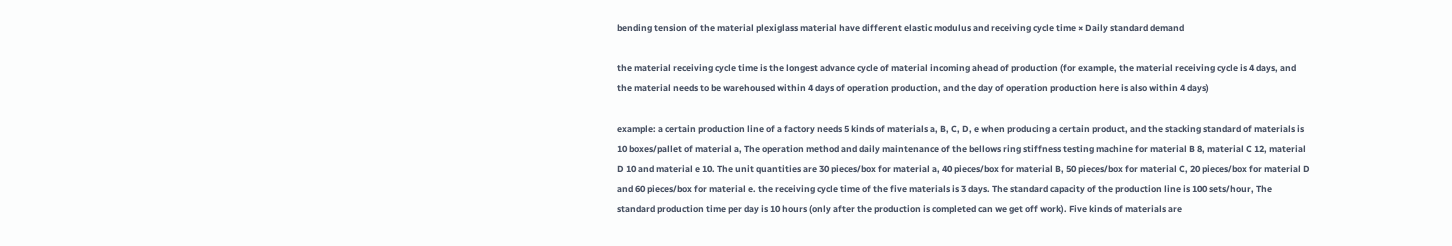bending tension of the material plexiglass material have different elastic modulus and receiving cycle time × Daily standard demand

the material receiving cycle time is the longest advance cycle of material incoming ahead of production (for example, the material receiving cycle is 4 days, and the material needs to be warehoused within 4 days of operation production, and the day of operation production here is also within 4 days)

example: a certain production line of a factory needs 5 kinds of materials a, B, C, D, e when producing a certain product, and the stacking standard of materials is 10 boxes/pallet of material a, The operation method and daily maintenance of the bellows ring stiffness testing machine for material B 8, material C 12, material D 10 and material e 10. The unit quantities are 30 pieces/box for material a, 40 pieces/box for material B, 50 pieces/box for material C, 20 pieces/box for material D and 60 pieces/box for material e. the receiving cycle time of the five materials is 3 days. The standard capacity of the production line is 100 sets/hour, The standard production time per day is 10 hours (only after the production is completed can we get off work). Five kinds of materials are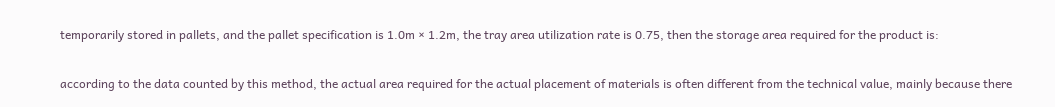temporarily stored in pallets, and the pallet specification is 1.0m × 1.2m, the tray area utilization rate is 0.75, then the storage area required for the product is:

according to the data counted by this method, the actual area required for the actual placement of materials is often different from the technical value, mainly because there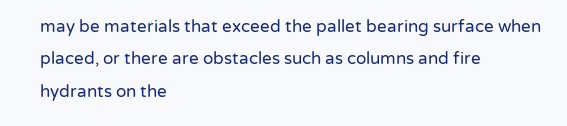may be materials that exceed the pallet bearing surface when placed, or there are obstacles such as columns and fire hydrants on the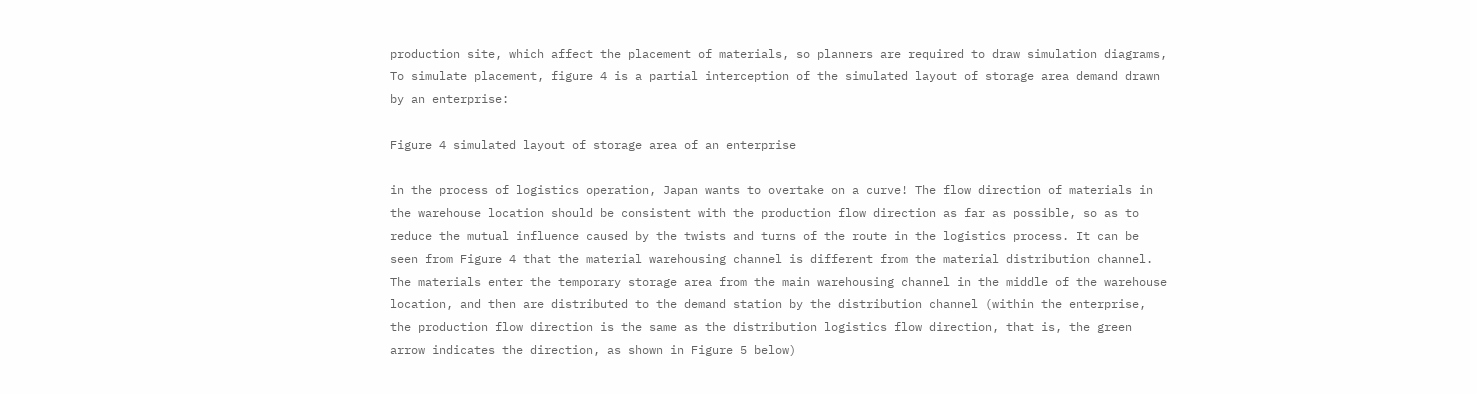production site, which affect the placement of materials, so planners are required to draw simulation diagrams, To simulate placement, figure 4 is a partial interception of the simulated layout of storage area demand drawn by an enterprise:

Figure 4 simulated layout of storage area of an enterprise

in the process of logistics operation, Japan wants to overtake on a curve! The flow direction of materials in the warehouse location should be consistent with the production flow direction as far as possible, so as to reduce the mutual influence caused by the twists and turns of the route in the logistics process. It can be seen from Figure 4 that the material warehousing channel is different from the material distribution channel. The materials enter the temporary storage area from the main warehousing channel in the middle of the warehouse location, and then are distributed to the demand station by the distribution channel (within the enterprise, the production flow direction is the same as the distribution logistics flow direction, that is, the green arrow indicates the direction, as shown in Figure 5 below)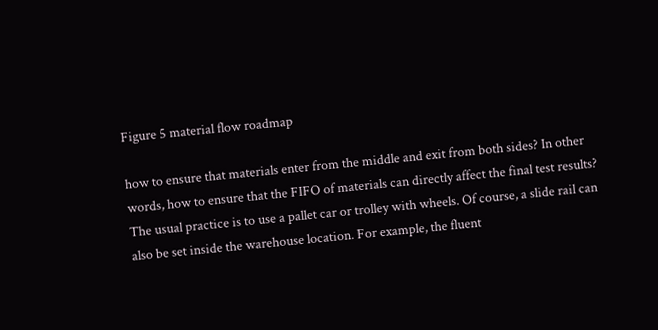Figure 5 material flow roadmap

how to ensure that materials enter from the middle and exit from both sides? In other words, how to ensure that the FIFO of materials can directly affect the final test results? The usual practice is to use a pallet car or trolley with wheels. Of course, a slide rail can also be set inside the warehouse location. For example, the fluent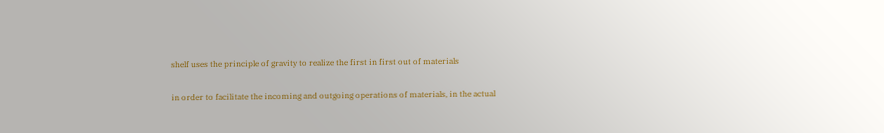shelf uses the principle of gravity to realize the first in first out of materials

in order to facilitate the incoming and outgoing operations of materials, in the actual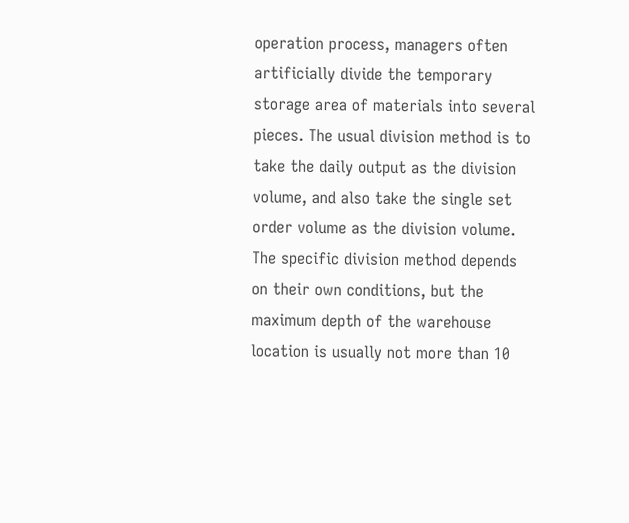operation process, managers often artificially divide the temporary storage area of materials into several pieces. The usual division method is to take the daily output as the division volume, and also take the single set order volume as the division volume. The specific division method depends on their own conditions, but the maximum depth of the warehouse location is usually not more than 10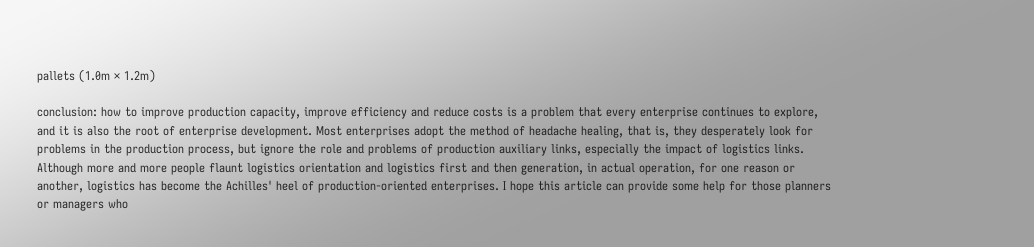pallets (1.0m × 1.2m)

conclusion: how to improve production capacity, improve efficiency and reduce costs is a problem that every enterprise continues to explore, and it is also the root of enterprise development. Most enterprises adopt the method of headache healing, that is, they desperately look for problems in the production process, but ignore the role and problems of production auxiliary links, especially the impact of logistics links. Although more and more people flaunt logistics orientation and logistics first and then generation, in actual operation, for one reason or another, logistics has become the Achilles' heel of production-oriented enterprises. I hope this article can provide some help for those planners or managers who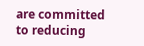are committed to reducing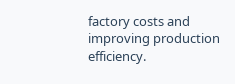factory costs and improving production efficiency.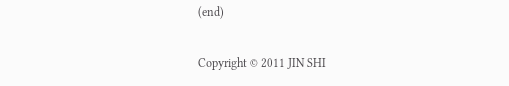(end)

Copyright © 2011 JIN SHI